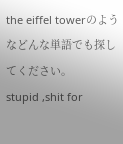the eiffel towerのようなどんな単語でも探してください。
stupid ,shit for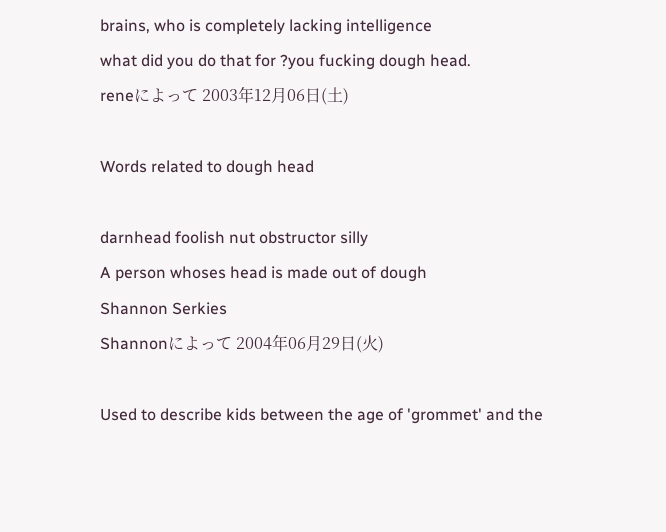brains, who is completely lacking intelligence
what did you do that for ?you fucking dough head.
reneによって 2003年12月06日(土)

Words related to dough head

darnhead foolish nut obstructor silly
A person whoses head is made out of dough
Shannon Serkies
Shannonによって 2004年06月29日(火)

Used to describe kids between the age of 'grommet' and the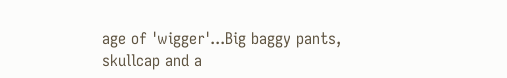age of 'wigger'...Big baggy pants, skullcap and a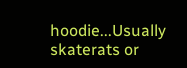hoodie...Usually skaterats or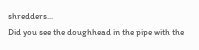shredders...
Did you see the doughhead in the pipe with the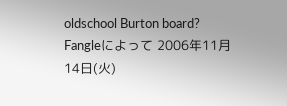oldschool Burton board?
Fangleによって 2006年11月14日(火)